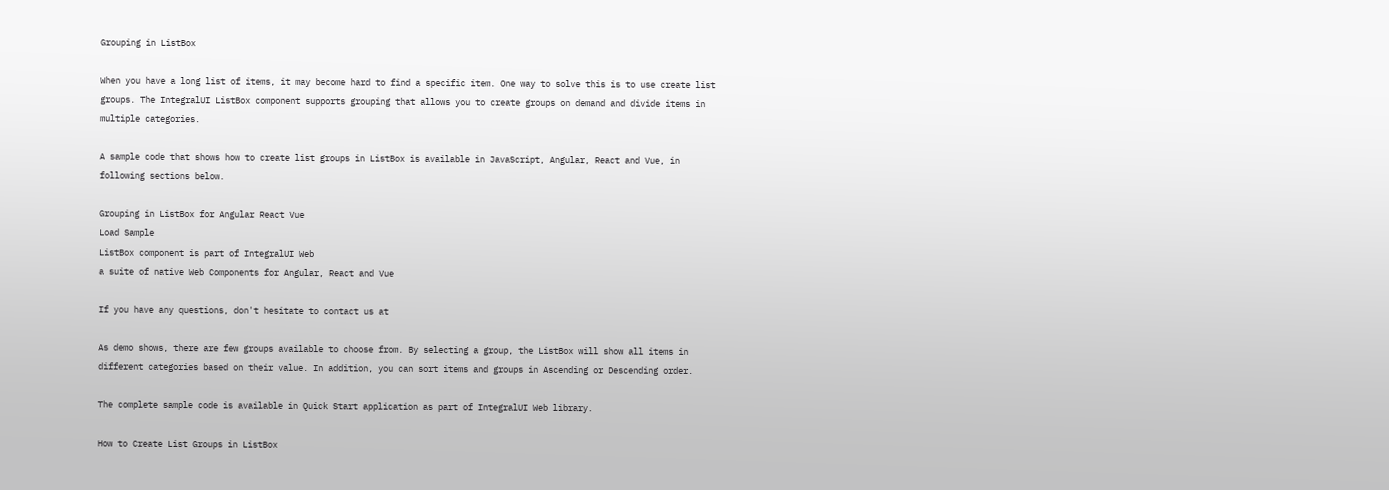Grouping in ListBox

When you have a long list of items, it may become hard to find a specific item. One way to solve this is to use create list groups. The IntegralUI ListBox component supports grouping that allows you to create groups on demand and divide items in multiple categories.

A sample code that shows how to create list groups in ListBox is available in JavaScript, Angular, React and Vue, in following sections below.

Grouping in ListBox for Angular React Vue
Load Sample
ListBox component is part of IntegralUI Web
a suite of native Web Components for Angular, React and Vue

If you have any questions, don't hesitate to contact us at

As demo shows, there are few groups available to choose from. By selecting a group, the ListBox will show all items in different categories based on their value. In addition, you can sort items and groups in Ascending or Descending order.

The complete sample code is available in Quick Start application as part of IntegralUI Web library.

How to Create List Groups in ListBox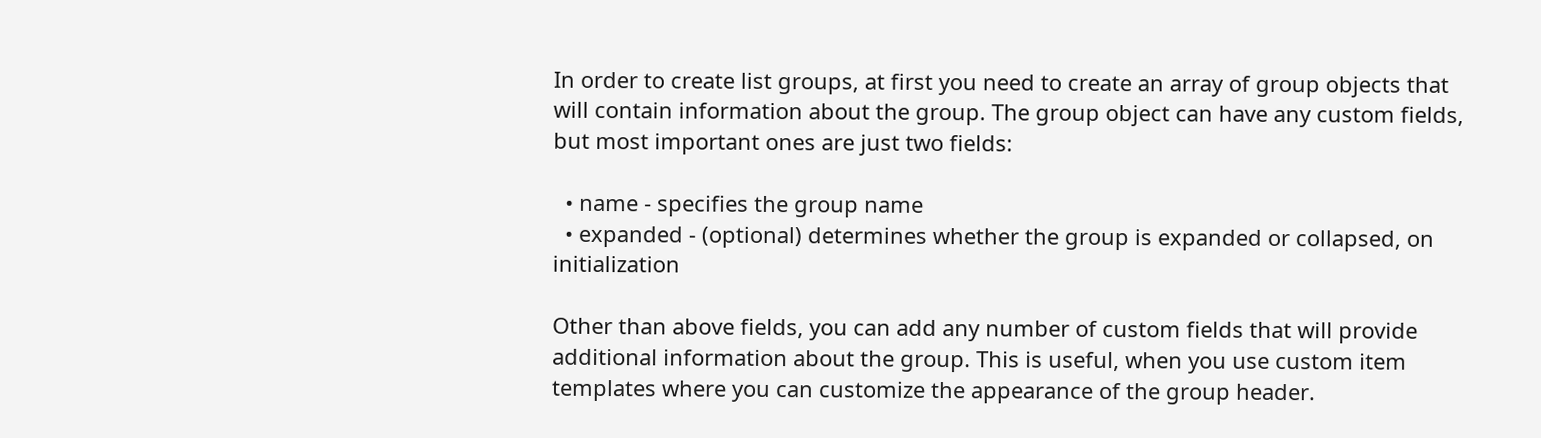In order to create list groups, at first you need to create an array of group objects that will contain information about the group. The group object can have any custom fields, but most important ones are just two fields:

  • name - specifies the group name
  • expanded - (optional) determines whether the group is expanded or collapsed, on initialization

Other than above fields, you can add any number of custom fields that will provide additional information about the group. This is useful, when you use custom item templates where you can customize the appearance of the group header.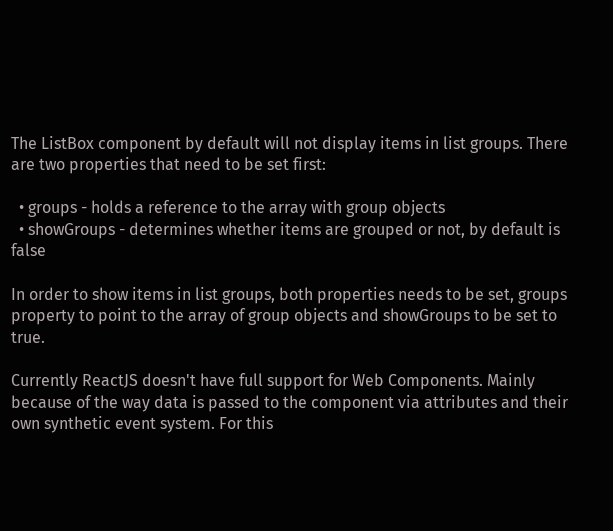The ListBox component by default will not display items in list groups. There are two properties that need to be set first:

  • groups - holds a reference to the array with group objects
  • showGroups - determines whether items are grouped or not, by default is false

In order to show items in list groups, both properties needs to be set, groups property to point to the array of group objects and showGroups to be set to true.

Currently ReactJS doesn't have full support for Web Components. Mainly because of the way data is passed to the component via attributes and their own synthetic event system. For this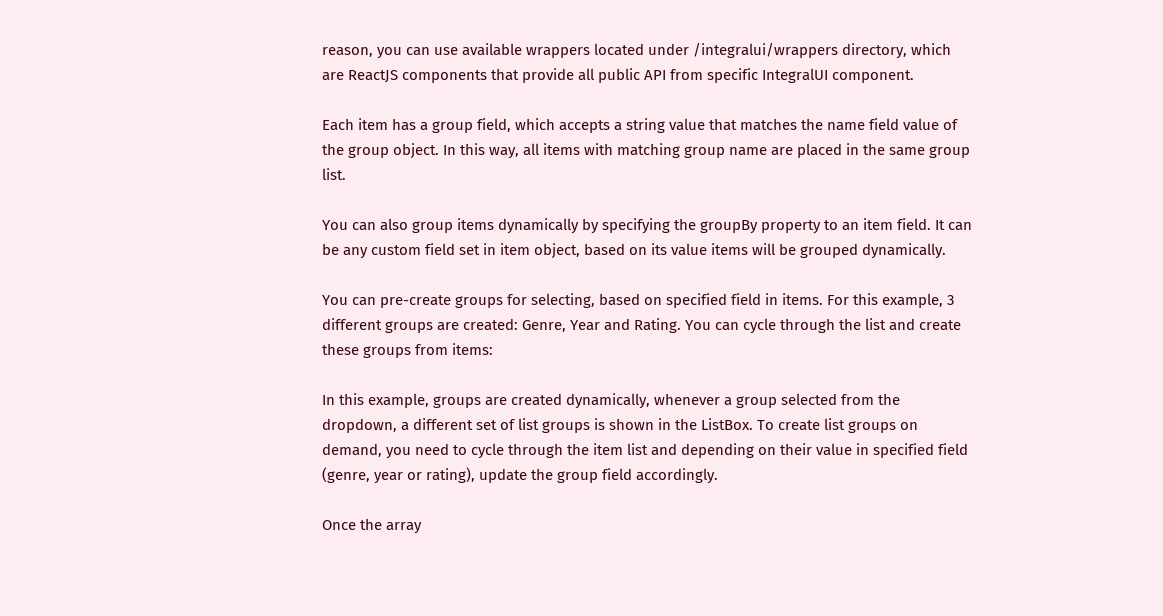reason, you can use available wrappers located under /integralui/wrappers directory, which are ReactJS components that provide all public API from specific IntegralUI component.

Each item has a group field, which accepts a string value that matches the name field value of the group object. In this way, all items with matching group name are placed in the same group list.

You can also group items dynamically by specifying the groupBy property to an item field. It can be any custom field set in item object, based on its value items will be grouped dynamically.

You can pre-create groups for selecting, based on specified field in items. For this example, 3 different groups are created: Genre, Year and Rating. You can cycle through the list and create these groups from items:

In this example, groups are created dynamically, whenever a group selected from the dropdown, a different set of list groups is shown in the ListBox. To create list groups on demand, you need to cycle through the item list and depending on their value in specified field (genre, year or rating), update the group field accordingly.

Once the array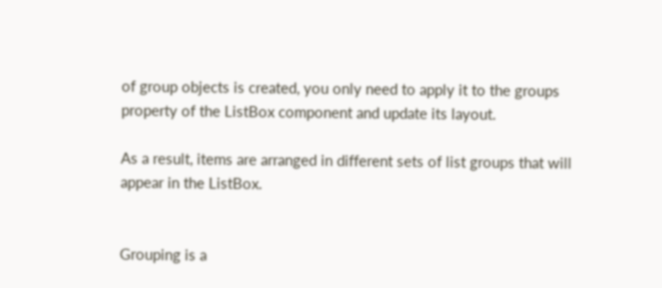of group objects is created, you only need to apply it to the groups property of the ListBox component and update its layout.

As a result, items are arranged in different sets of list groups that will appear in the ListBox.


Grouping is a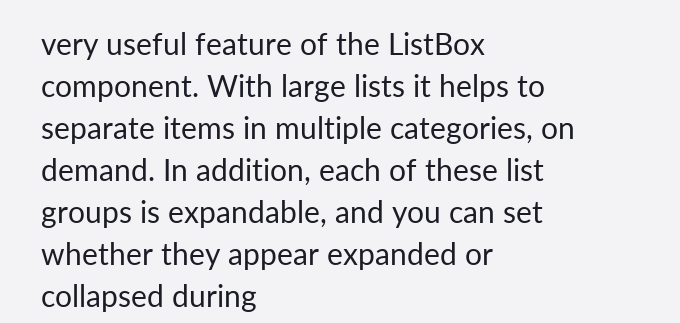very useful feature of the ListBox component. With large lists it helps to separate items in multiple categories, on demand. In addition, each of these list groups is expandable, and you can set whether they appear expanded or collapsed during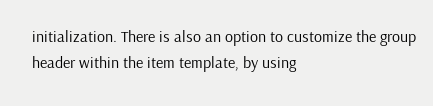initialization. There is also an option to customize the group header within the item template, by using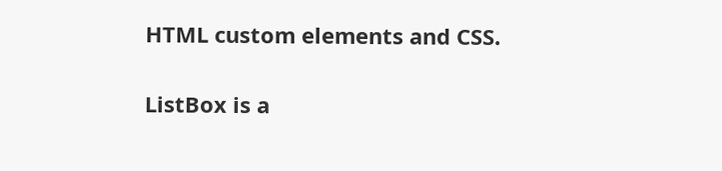HTML custom elements and CSS.

ListBox is a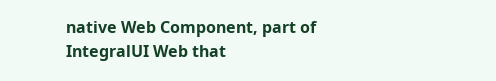native Web Component, part of IntegralUI Web that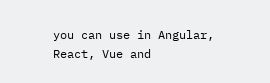you can use in Angular, React, Vue and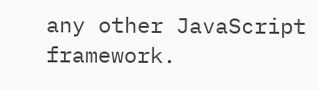any other JavaScript framework.